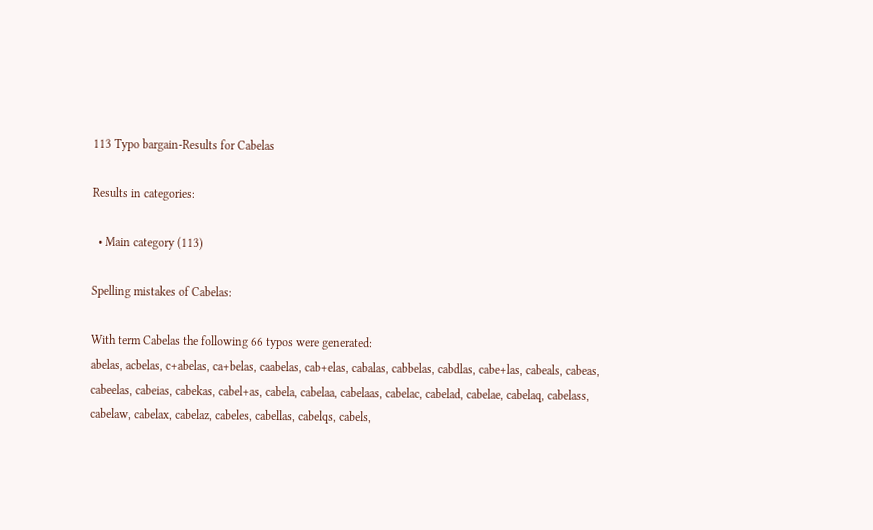113 Typo bargain-Results for Cabelas

Results in categories:

  • Main category (113)

Spelling mistakes of Cabelas:

With term Cabelas the following 66 typos were generated:
abelas, acbelas, c+abelas, ca+belas, caabelas, cab+elas, cabalas, cabbelas, cabdlas, cabe+las, cabeals, cabeas, cabeelas, cabeias, cabekas, cabel+as, cabela, cabelaa, cabelaas, cabelac, cabelad, cabelae, cabelaq, cabelass, cabelaw, cabelax, cabelaz, cabeles, cabellas, cabelqs, cabels,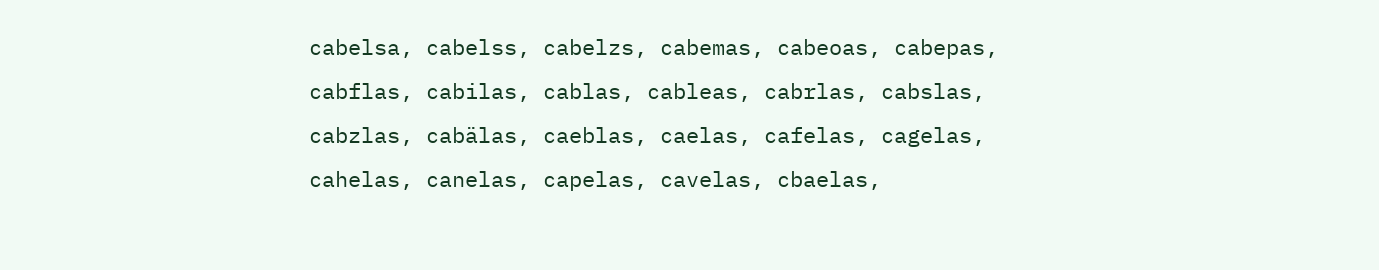cabelsa, cabelss, cabelzs, cabemas, cabeoas, cabepas, cabflas, cabilas, cablas, cableas, cabrlas, cabslas, cabzlas, cabälas, caeblas, caelas, cafelas, cagelas, cahelas, canelas, capelas, cavelas, cbaelas,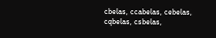cbelas, ccabelas, cebelas, cqbelas, csbelas,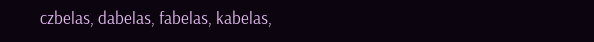czbelas, dabelas, fabelas, kabelas,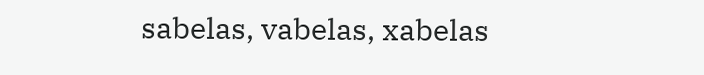sabelas, vabelas, xabelas